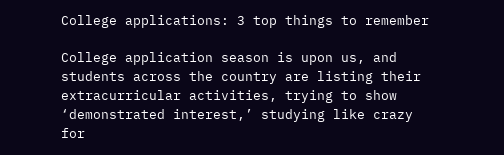College applications: 3 top things to remember

College application season is upon us, and students across the country are listing their extracurricular activities, trying to show ‘demonstrated interest,’ studying like crazy for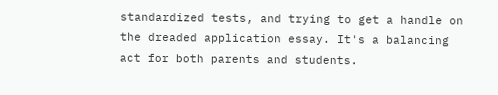standardized tests, and trying to get a handle on the dreaded application essay. It's a balancing act for both parents and students.